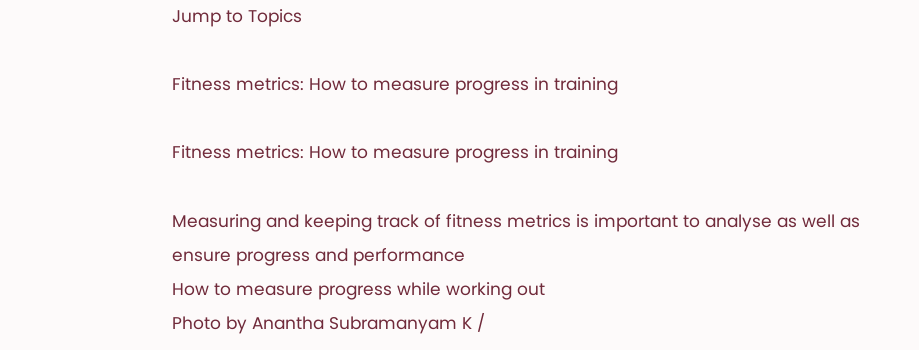Jump to Topics

Fitness metrics: How to measure progress in training

Fitness metrics: How to measure progress in training

Measuring and keeping track of fitness metrics is important to analyse as well as ensure progress and performance
How to measure progress while working out
Photo by Anantha Subramanyam K /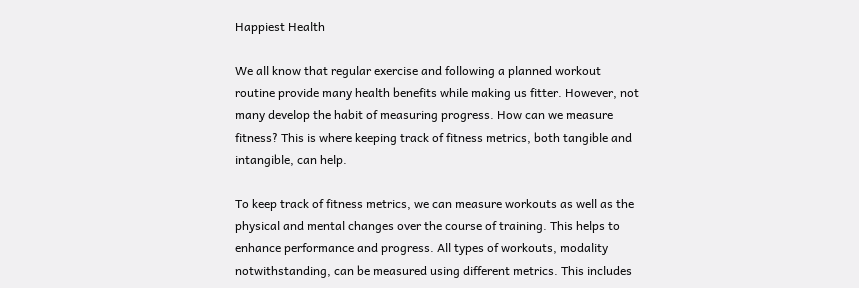Happiest Health

We all know that regular exercise and following a planned workout routine provide many health benefits while making us fitter. However, not many develop the habit of measuring progress. How can we measure fitness? This is where keeping track of fitness metrics, both tangible and intangible, can help.

To keep track of fitness metrics, we can measure workouts as well as the physical and mental changes over the course of training. This helps to enhance performance and progress. All types of workouts, modality notwithstanding, can be measured using different metrics. This includes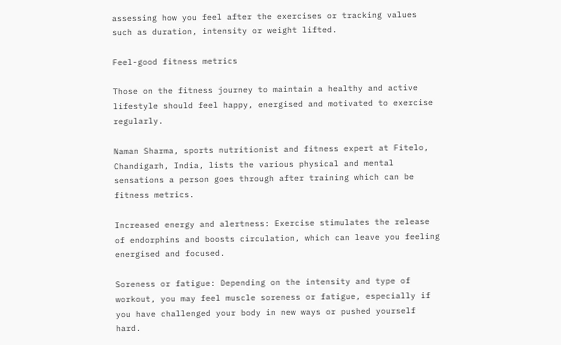assessing how you feel after the exercises or tracking values such as duration, intensity or weight lifted.

Feel-good fitness metrics

Those on the fitness journey to maintain a healthy and active lifestyle should feel happy, energised and motivated to exercise regularly.

Naman Sharma, sports nutritionist and fitness expert at Fitelo, Chandigarh, India, lists the various physical and mental sensations a person goes through after training which can be fitness metrics.

Increased energy and alertness: Exercise stimulates the release of endorphins and boosts circulation, which can leave you feeling energised and focused.

Soreness or fatigue: Depending on the intensity and type of workout, you may feel muscle soreness or fatigue, especially if you have challenged your body in new ways or pushed yourself hard.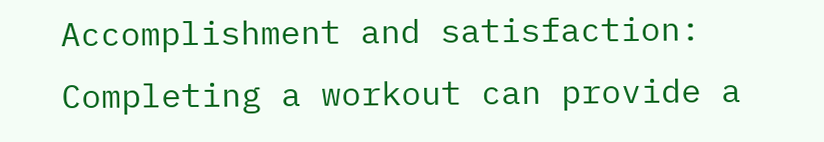Accomplishment and satisfaction: Completing a workout can provide a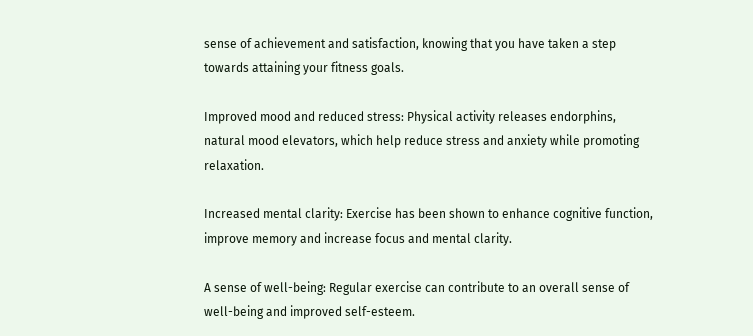sense of achievement and satisfaction, knowing that you have taken a step towards attaining your fitness goals.

Improved mood and reduced stress: Physical activity releases endorphins, natural mood elevators, which help reduce stress and anxiety while promoting relaxation.

Increased mental clarity: Exercise has been shown to enhance cognitive function, improve memory and increase focus and mental clarity.

A sense of well-being: Regular exercise can contribute to an overall sense of well-being and improved self-esteem.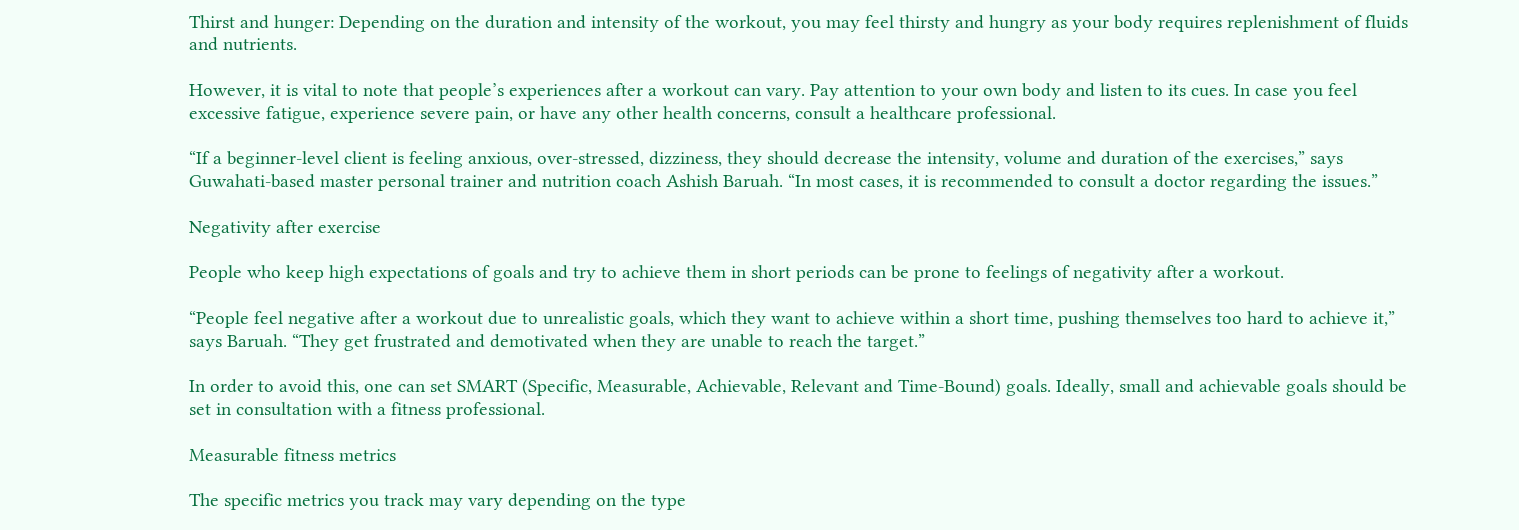Thirst and hunger: Depending on the duration and intensity of the workout, you may feel thirsty and hungry as your body requires replenishment of fluids and nutrients.

However, it is vital to note that people’s experiences after a workout can vary. Pay attention to your own body and listen to its cues. In case you feel excessive fatigue, experience severe pain, or have any other health concerns, consult a healthcare professional.

“If a beginner-level client is feeling anxious, over-stressed, dizziness, they should decrease the intensity, volume and duration of the exercises,” says Guwahati-based master personal trainer and nutrition coach Ashish Baruah. “In most cases, it is recommended to consult a doctor regarding the issues.”

Negativity after exercise

People who keep high expectations of goals and try to achieve them in short periods can be prone to feelings of negativity after a workout.

“People feel negative after a workout due to unrealistic goals, which they want to achieve within a short time, pushing themselves too hard to achieve it,” says Baruah. “They get frustrated and demotivated when they are unable to reach the target.”

In order to avoid this, one can set SMART (Specific, Measurable, Achievable, Relevant and Time-Bound) goals. Ideally, small and achievable goals should be set in consultation with a fitness professional.

Measurable fitness metrics

The specific metrics you track may vary depending on the type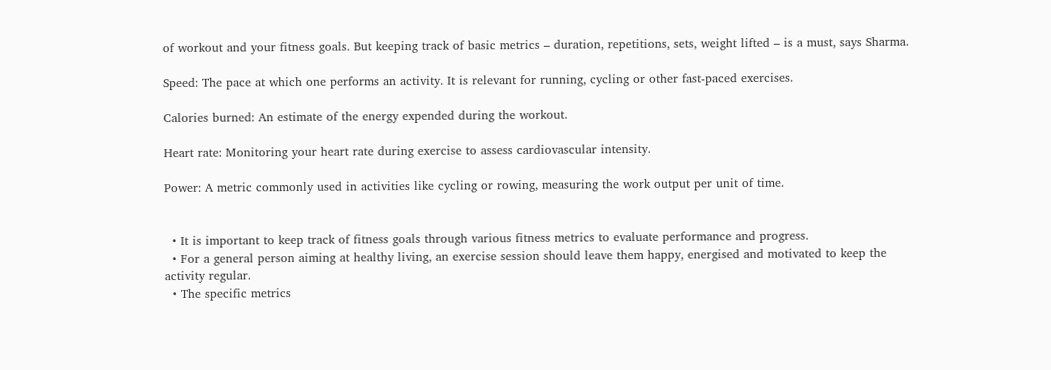of workout and your fitness goals. But keeping track of basic metrics – duration, repetitions, sets, weight lifted – is a must, says Sharma.

Speed: The pace at which one performs an activity. It is relevant for running, cycling or other fast-paced exercises.

Calories burned: An estimate of the energy expended during the workout.

Heart rate: Monitoring your heart rate during exercise to assess cardiovascular intensity.

Power: A metric commonly used in activities like cycling or rowing, measuring the work output per unit of time.


  • It is important to keep track of fitness goals through various fitness metrics to evaluate performance and progress.
  • For a general person aiming at healthy living, an exercise session should leave them happy, energised and motivated to keep the activity regular.
  • The specific metrics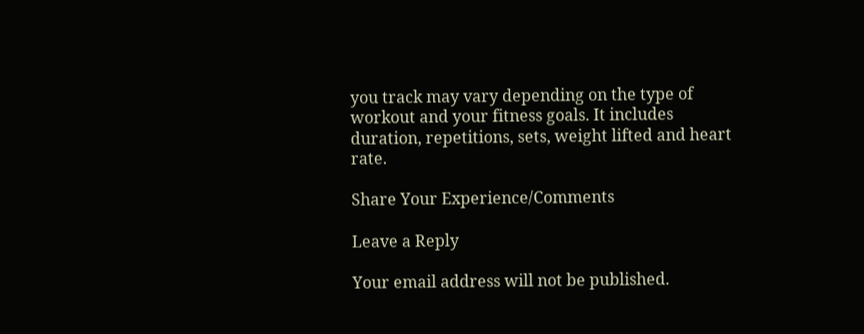you track may vary depending on the type of workout and your fitness goals. It includes duration, repetitions, sets, weight lifted and heart rate.

Share Your Experience/Comments

Leave a Reply

Your email address will not be published.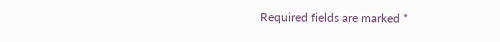Required fields are marked *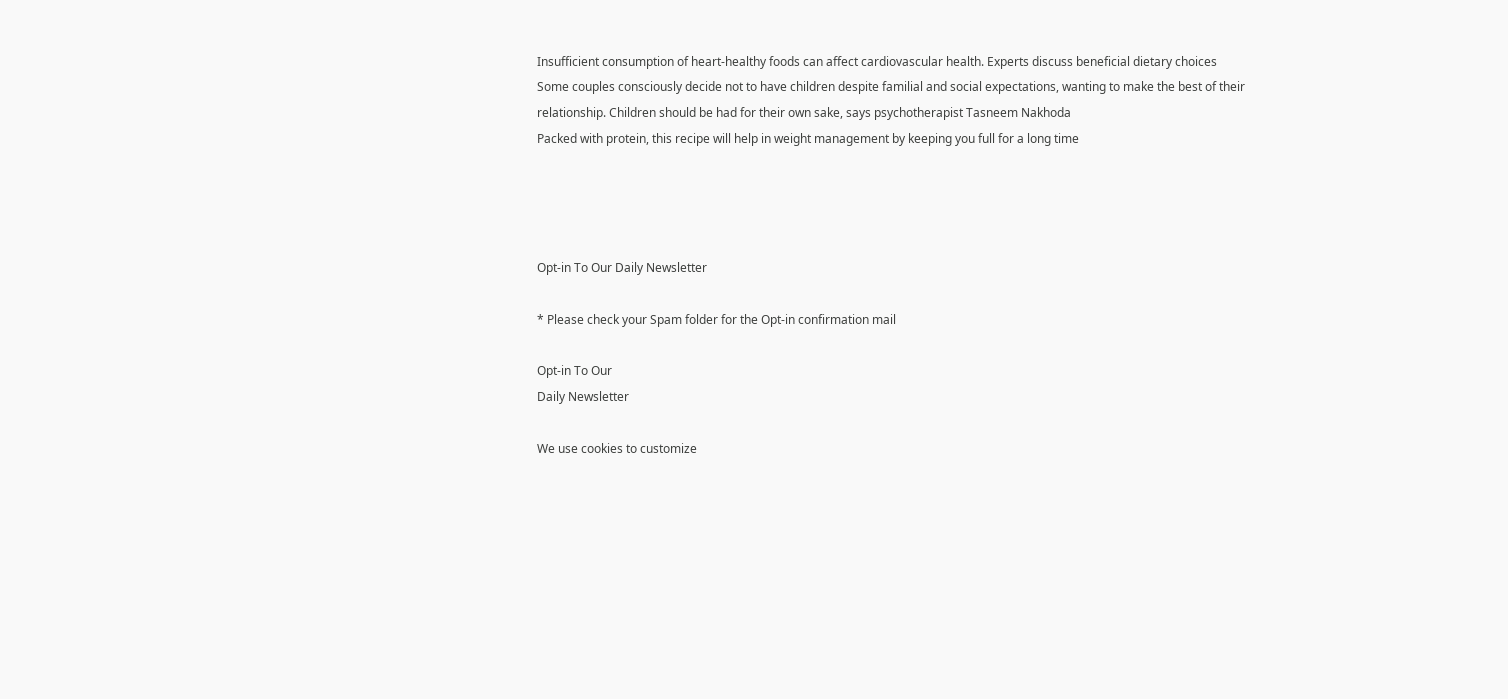Insufficient consumption of heart-healthy foods can affect cardiovascular health. Experts discuss beneficial dietary choices
Some couples consciously decide not to have children despite familial and social expectations, wanting to make the best of their relationship. Children should be had for their own sake, says psychotherapist Tasneem Nakhoda
Packed with protein, this recipe will help in weight management by keeping you full for a long time




Opt-in To Our Daily Newsletter

* Please check your Spam folder for the Opt-in confirmation mail

Opt-in To Our
Daily Newsletter

We use cookies to customize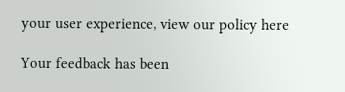your user experience, view our policy here

Your feedback has been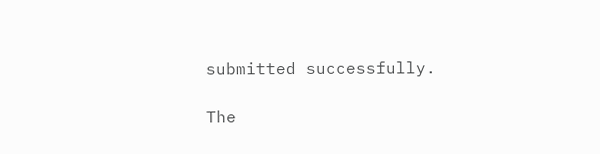submitted successfully.

The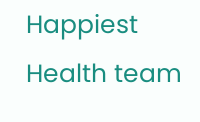Happiest Health team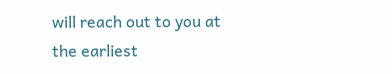will reach out to you at the earliest